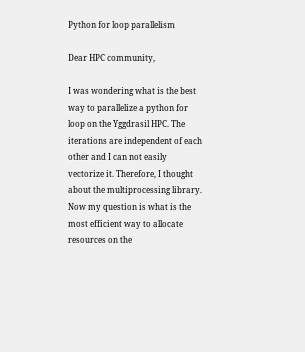Python for loop parallelism

Dear HPC community,

I was wondering what is the best way to parallelize a python for loop on the Yggdrasil HPC. The iterations are independent of each other and I can not easily vectorize it. Therefore, I thought about the multiprocessing library. Now my question is what is the most efficient way to allocate resources on the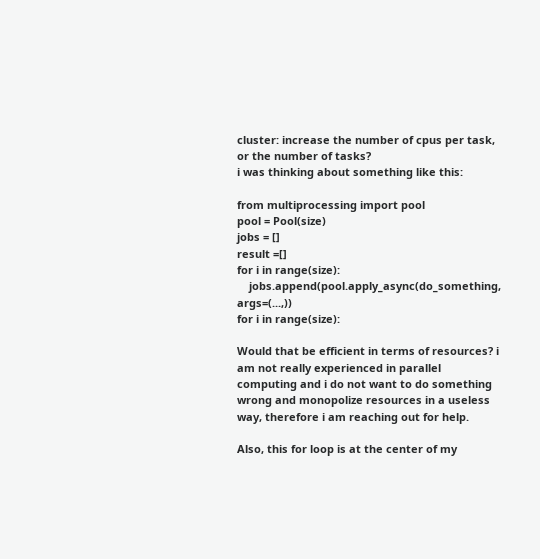cluster: increase the number of cpus per task, or the number of tasks?
i was thinking about something like this:

from multiprocessing import pool
pool = Pool(size)
jobs = []
result =[]
for i in range(size):
    jobs.append(pool.apply_async(do_something, args=(...,))
for i in range(size):

Would that be efficient in terms of resources? i am not really experienced in parallel computing and i do not want to do something wrong and monopolize resources in a useless way, therefore i am reaching out for help.

Also, this for loop is at the center of my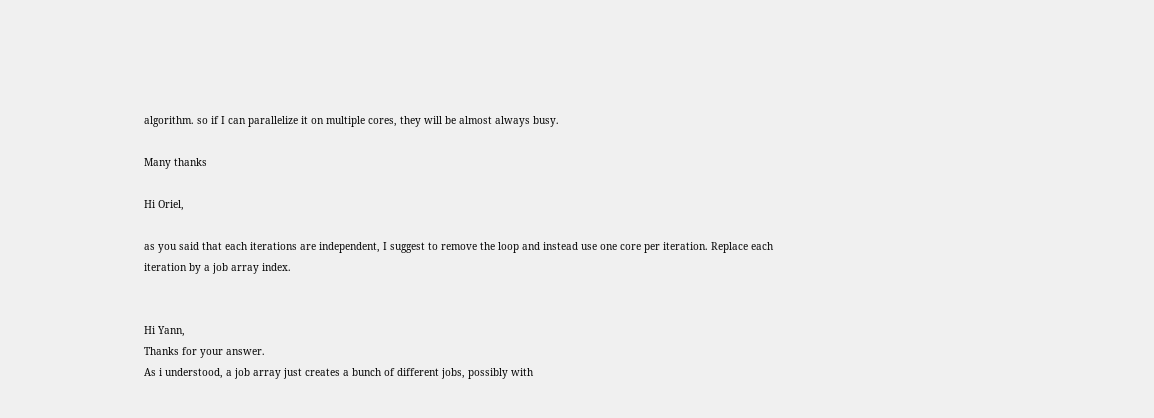algorithm. so if I can parallelize it on multiple cores, they will be almost always busy.

Many thanks

Hi Oriel,

as you said that each iterations are independent, I suggest to remove the loop and instead use one core per iteration. Replace each iteration by a job array index.


Hi Yann,
Thanks for your answer.
As i understood, a job array just creates a bunch of different jobs, possibly with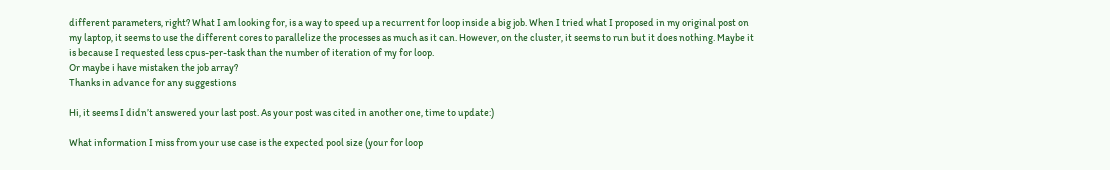different parameters, right? What I am looking for, is a way to speed up a recurrent for loop inside a big job. When I tried what I proposed in my original post on my laptop, it seems to use the different cores to parallelize the processes as much as it can. However, on the cluster, it seems to run but it does nothing. Maybe it is because I requested less cpus-per-task than the number of iteration of my for loop.
Or maybe i have mistaken the job array?
Thanks in advance for any suggestions

Hi, it seems I didn’t answered your last post. As your post was cited in another one, time to update:)

What information I miss from your use case is the expected pool size (your for loop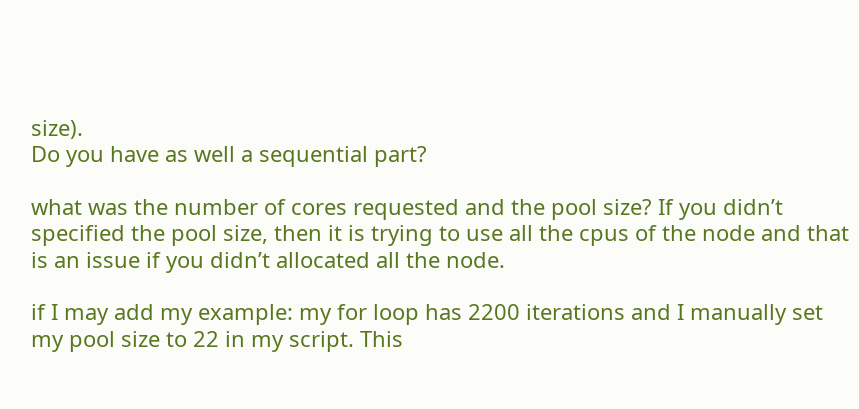size).
Do you have as well a sequential part?

what was the number of cores requested and the pool size? If you didn’t specified the pool size, then it is trying to use all the cpus of the node and that is an issue if you didn’t allocated all the node.

if I may add my example: my for loop has 2200 iterations and I manually set my pool size to 22 in my script. This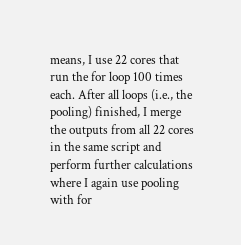means, I use 22 cores that run the for loop 100 times each. After all loops (i.e., the pooling) finished, I merge the outputs from all 22 cores in the same script and perform further calculations where I again use pooling with for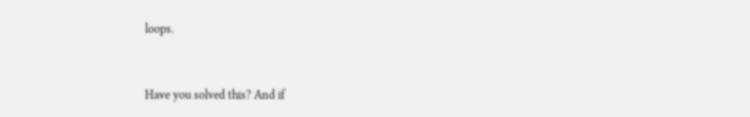loops.


Have you solved this? And if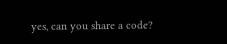yes, can you share a code?